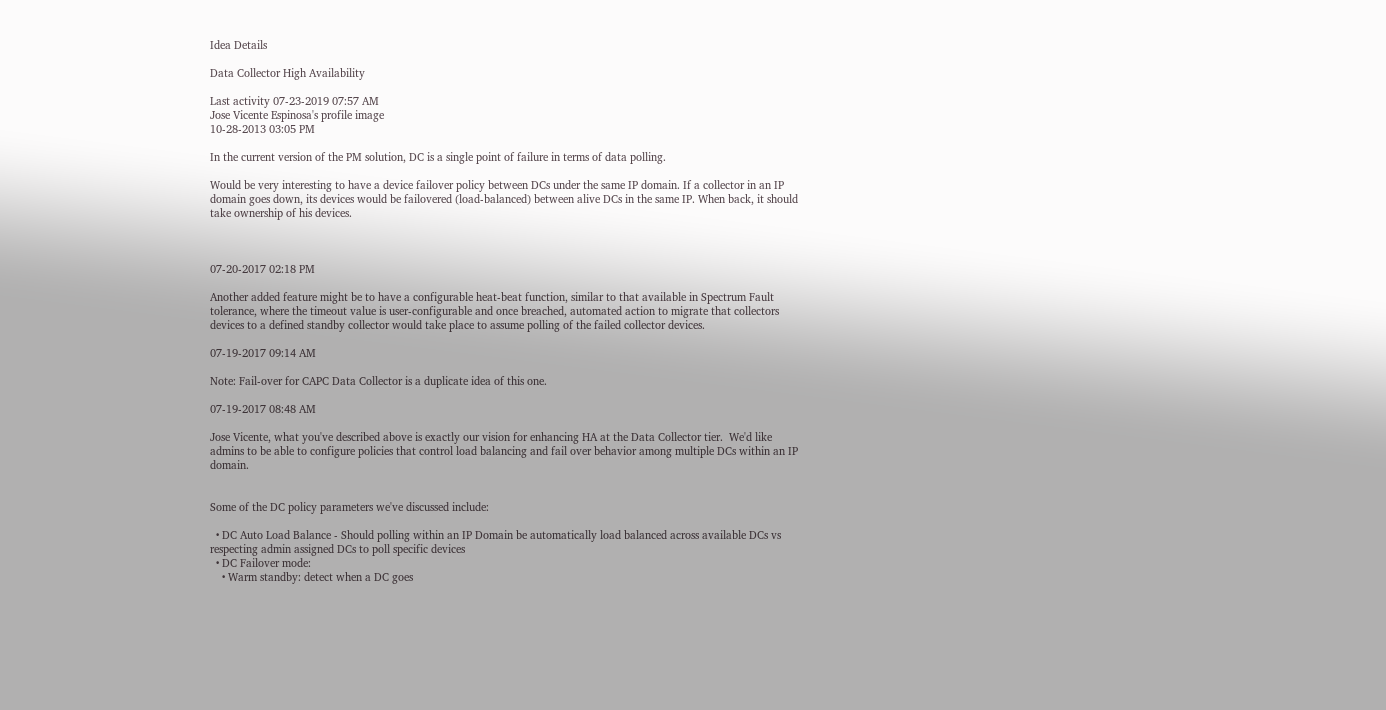Idea Details

Data Collector High Availability

Last activity 07-23-2019 07:57 AM
Jose Vicente Espinosa's profile image
10-28-2013 03:05 PM

In the current version of the PM solution, DC is a single point of failure in terms of data polling.

Would be very interesting to have a device failover policy between DCs under the same IP domain. If a collector in an IP domain goes down, its devices would be failovered (load-balanced) between alive DCs in the same IP. When back, it should take ownership of his devices.



07-20-2017 02:18 PM

Another added feature might be to have a configurable heat-beat function, similar to that available in Spectrum Fault tolerance, where the timeout value is user-configurable and once breached, automated action to migrate that collectors devices to a defined standby collector would take place to assume polling of the failed collector devices.

07-19-2017 09:14 AM

Note: Fail-over for CAPC Data Collector is a duplicate idea of this one.

07-19-2017 08:48 AM

Jose Vicente, what you've described above is exactly our vision for enhancing HA at the Data Collector tier.  We'd like admins to be able to configure policies that control load balancing and fail over behavior among multiple DCs within an IP domain.


Some of the DC policy parameters we've discussed include:

  • DC Auto Load Balance - Should polling within an IP Domain be automatically load balanced across available DCs vs respecting admin assigned DCs to poll specific devices
  • DC Failover mode:
    • Warm standby: detect when a DC goes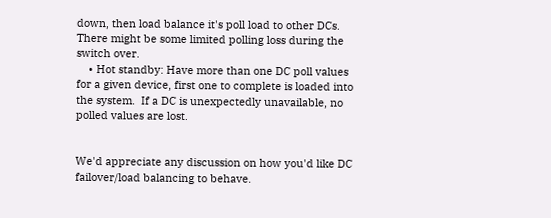down, then load balance it's poll load to other DCs.  There might be some limited polling loss during the switch over.
    • Hot standby: Have more than one DC poll values for a given device, first one to complete is loaded into the system.  If a DC is unexpectedly unavailable, no polled values are lost.


We'd appreciate any discussion on how you'd like DC failover/load balancing to behave.